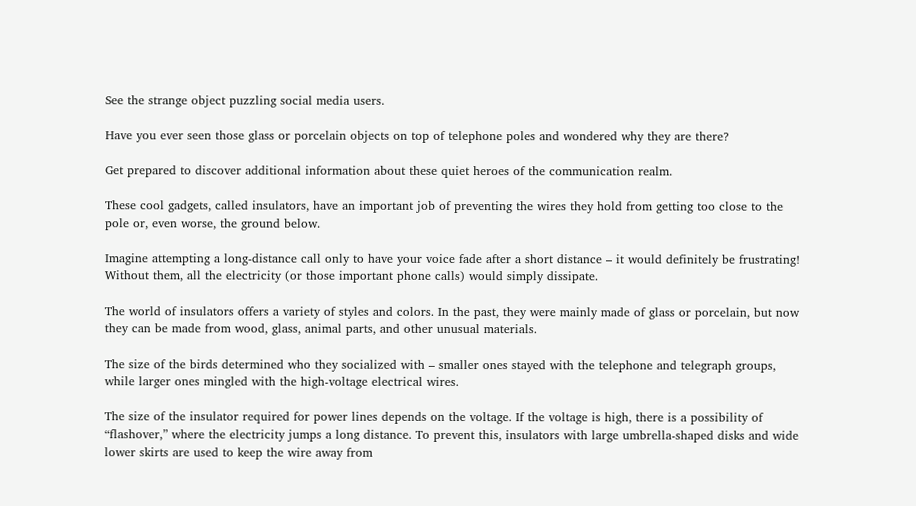See the strange object puzzling social media users.

Have you ever seen those glass or porcelain objects on top of telephone poles and wondered why they are there?

Get prepared to discover additional information about these quiet heroes of the communication realm.

These cool gadgets, called insulators, have an important job of preventing the wires they hold from getting too close to the pole or, even worse, the ground below.

Imagine attempting a long-distance call only to have your voice fade after a short distance – it would definitely be frustrating! Without them, all the electricity (or those important phone calls) would simply dissipate.

The world of insulators offers a variety of styles and colors. In the past, they were mainly made of glass or porcelain, but now they can be made from wood, glass, animal parts, and other unusual materials.

The size of the birds determined who they socialized with – smaller ones stayed with the telephone and telegraph groups, while larger ones mingled with the high-voltage electrical wires.

The size of the insulator required for power lines depends on the voltage. If the voltage is high, there is a possibility of “flashover,” where the electricity jumps a long distance. To prevent this, insulators with large umbrella-shaped disks and wide lower skirts are used to keep the wire away from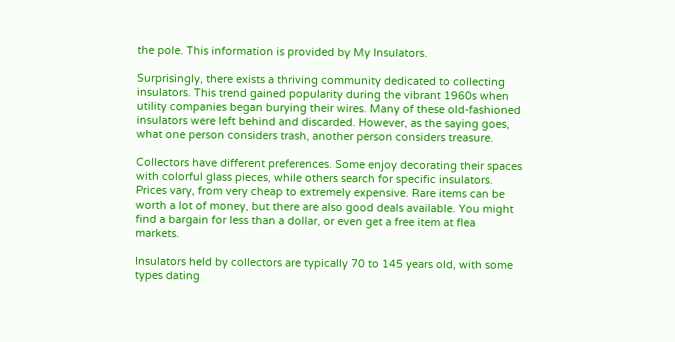the pole. This information is provided by My Insulators.

Surprisingly, there exists a thriving community dedicated to collecting insulators. This trend gained popularity during the vibrant 1960s when utility companies began burying their wires. Many of these old-fashioned insulators were left behind and discarded. However, as the saying goes, what one person considers trash, another person considers treasure.

Collectors have different preferences. Some enjoy decorating their spaces with colorful glass pieces, while others search for specific insulators. Prices vary, from very cheap to extremely expensive. Rare items can be worth a lot of money, but there are also good deals available. You might find a bargain for less than a dollar, or even get a free item at flea markets.

Insulators held by collectors are typically 70 to 145 years old, with some types dating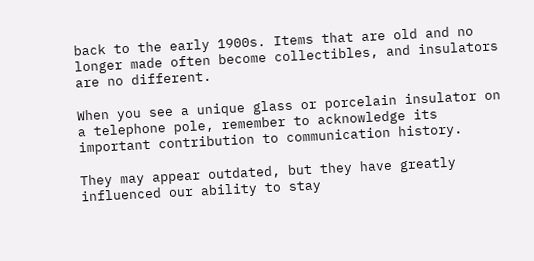back to the early 1900s. Items that are old and no longer made often become collectibles, and insulators are no different.

When you see a unique glass or porcelain insulator on a telephone pole, remember to acknowledge its important contribution to communication history.

They may appear outdated, but they have greatly influenced our ability to stay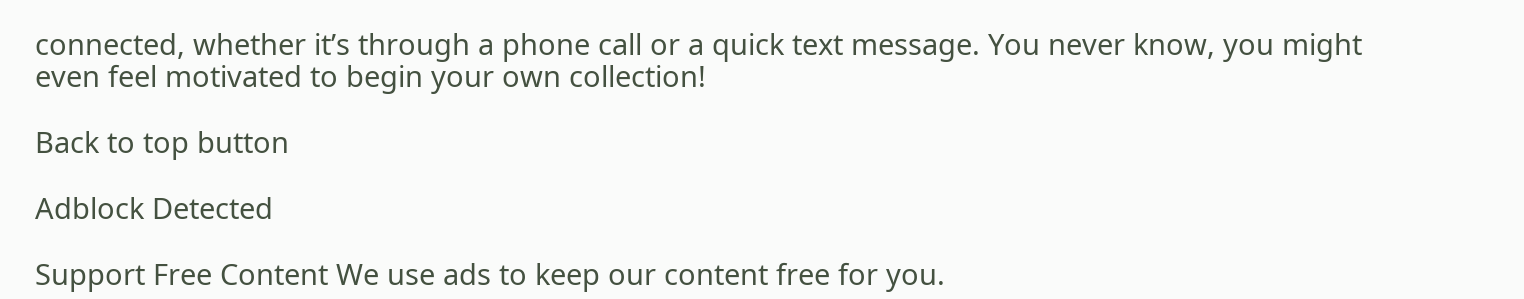connected, whether it’s through a phone call or a quick text message. You never know, you might even feel motivated to begin your own collection!

Back to top button

Adblock Detected

Support Free Content We use ads to keep our content free for you.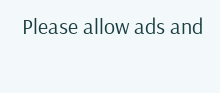Please allow ads and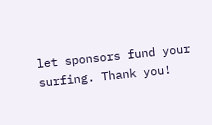let sponsors fund your surfing. Thank you!